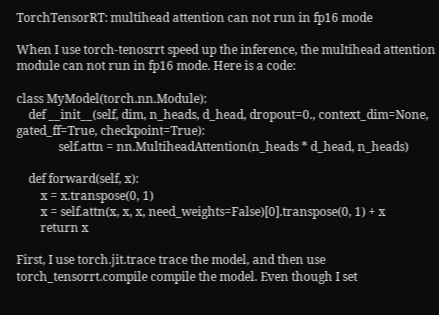TorchTensorRT: multihead attention can not run in fp16 mode

When I use torch-tenosrrt speed up the inference, the multihead attention module can not run in fp16 mode. Here is a code:

class MyModel(torch.nn.Module):
    def __init__(self, dim, n_heads, d_head, dropout=0., context_dim=None, gated_ff=True, checkpoint=True):
              self.attn = nn.MultiheadAttention(n_heads * d_head, n_heads)

    def forward(self, x):
        x = x.transpose(0, 1)
        x = self.attn(x, x, x, need_weights=False)[0].transpose(0, 1) + x
        return x

First, I use torch.jit.trace trace the model, and then use torch_tensorrt.compile compile the model. Even though I set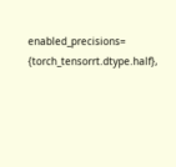enabled_precisions= {torch_tensorrt.dtype.half},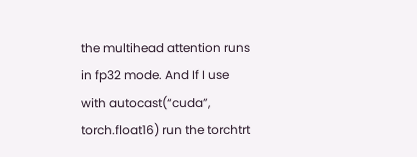the multihead attention runs in fp32 mode. And If I use with autocast(“cuda”, torch.float16) run the torchtrt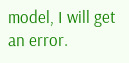model, I will get an error.